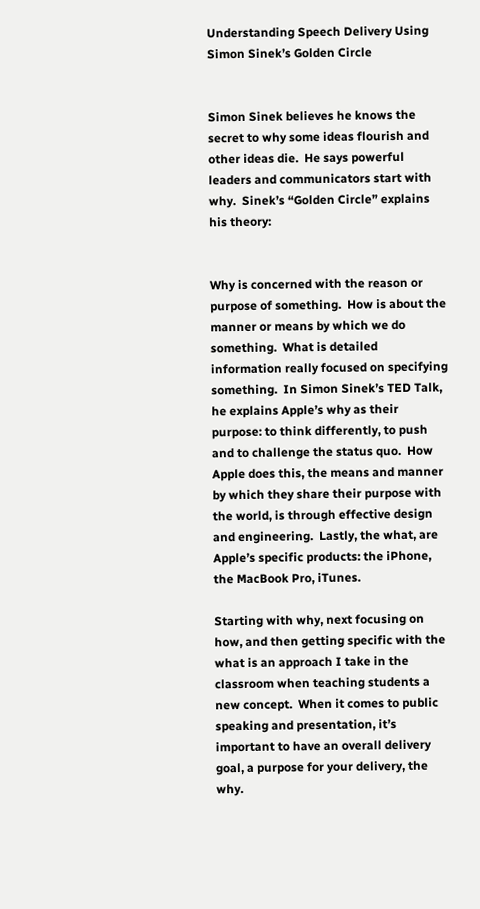Understanding Speech Delivery Using Simon Sinek’s Golden Circle


Simon Sinek believes he knows the secret to why some ideas flourish and other ideas die.  He says powerful leaders and communicators start with why.  Sinek’s “Golden Circle” explains his theory:


Why is concerned with the reason or purpose of something.  How is about the manner or means by which we do something.  What is detailed information really focused on specifying something.  In Simon Sinek’s TED Talk, he explains Apple’s why as their purpose: to think differently, to push and to challenge the status quo.  How Apple does this, the means and manner by which they share their purpose with the world, is through effective design and engineering.  Lastly, the what, are Apple’s specific products: the iPhone, the MacBook Pro, iTunes.

Starting with why, next focusing on how, and then getting specific with the what is an approach I take in the classroom when teaching students a new concept.  When it comes to public speaking and presentation, it’s important to have an overall delivery goal, a purpose for your delivery, the why.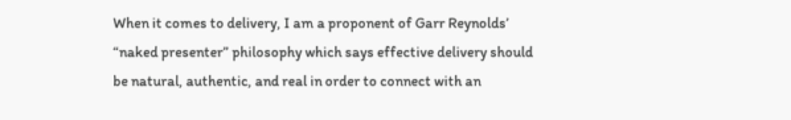When it comes to delivery, I am a proponent of Garr Reynolds’ “naked presenter” philosophy which says effective delivery should be natural, authentic, and real in order to connect with an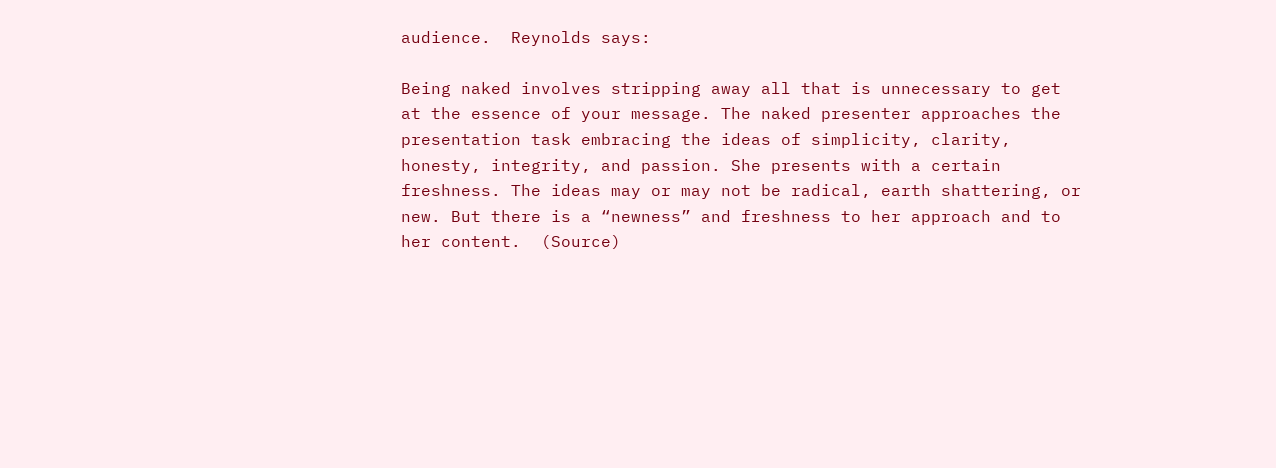audience.  Reynolds says:

Being naked involves stripping away all that is unnecessary to get at the essence of your message. The naked presenter approaches the presentation task embracing the ideas of simplicity, clarity, honesty, integrity, and passion. She presents with a certain freshness. The ideas may or may not be radical, earth shattering, or new. But there is a “newness” and freshness to her approach and to her content.  (Source)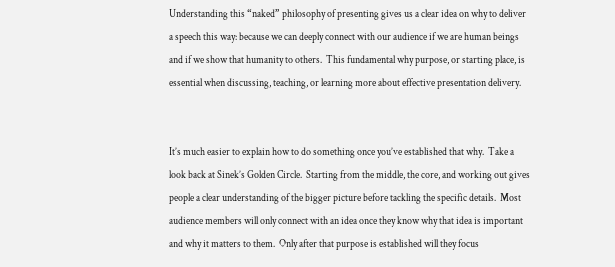Understanding this “naked” philosophy of presenting gives us a clear idea on why to deliver a speech this way: because we can deeply connect with our audience if we are human beings and if we show that humanity to others.  This fundamental why purpose, or starting place, is essential when discussing, teaching, or learning more about effective presentation delivery.


It’s much easier to explain how to do something once you’ve established that why.  Take a look back at Sinek’s Golden Circle.  Starting from the middle, the core, and working out gives people a clear understanding of the bigger picture before tackling the specific details.  Most audience members will only connect with an idea once they know why that idea is important and why it matters to them.  Only after that purpose is established will they focus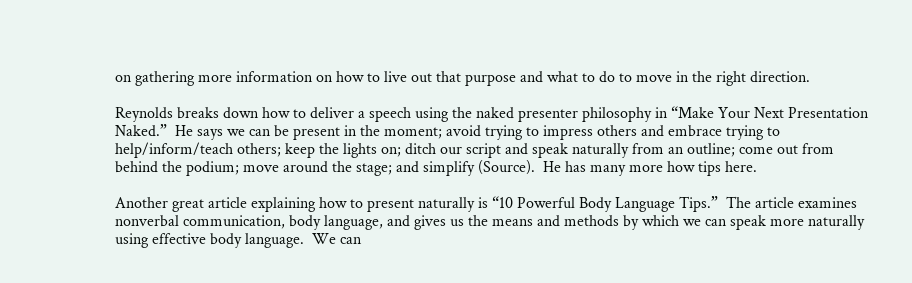on gathering more information on how to live out that purpose and what to do to move in the right direction.

Reynolds breaks down how to deliver a speech using the naked presenter philosophy in “Make Your Next Presentation Naked.”  He says we can be present in the moment; avoid trying to impress others and embrace trying to help/inform/teach others; keep the lights on; ditch our script and speak naturally from an outline; come out from behind the podium; move around the stage; and simplify (Source).  He has many more how tips here.

Another great article explaining how to present naturally is “10 Powerful Body Language Tips.”  The article examines nonverbal communication, body language, and gives us the means and methods by which we can speak more naturally using effective body language.  We can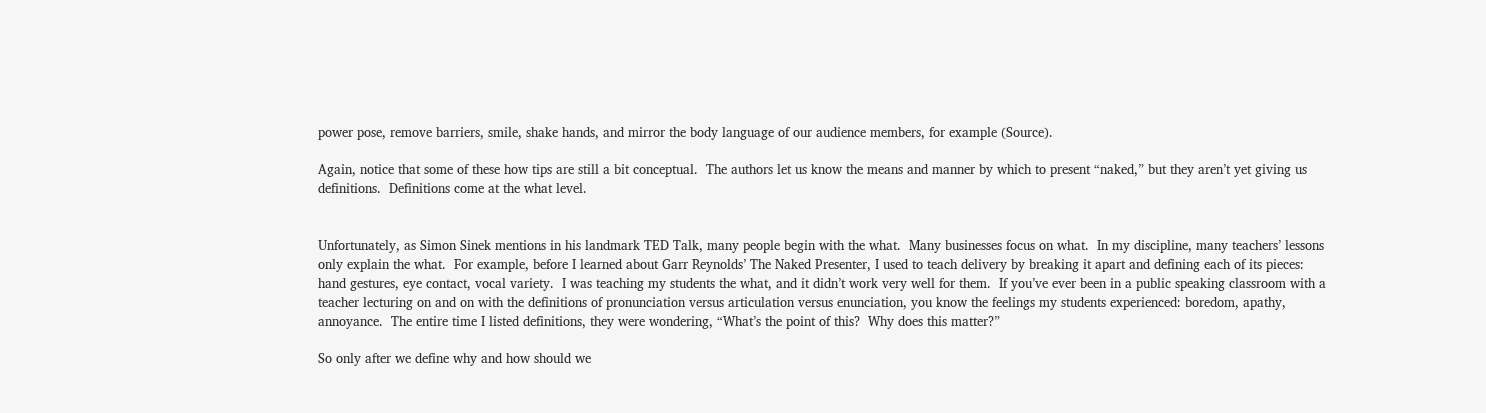power pose, remove barriers, smile, shake hands, and mirror the body language of our audience members, for example (Source).

Again, notice that some of these how tips are still a bit conceptual.  The authors let us know the means and manner by which to present “naked,” but they aren’t yet giving us definitions.  Definitions come at the what level.


Unfortunately, as Simon Sinek mentions in his landmark TED Talk, many people begin with the what.  Many businesses focus on what.  In my discipline, many teachers’ lessons only explain the what.  For example, before I learned about Garr Reynolds’ The Naked Presenter, I used to teach delivery by breaking it apart and defining each of its pieces: hand gestures, eye contact, vocal variety.  I was teaching my students the what, and it didn’t work very well for them.  If you’ve ever been in a public speaking classroom with a teacher lecturing on and on with the definitions of pronunciation versus articulation versus enunciation, you know the feelings my students experienced: boredom, apathy, annoyance.  The entire time I listed definitions, they were wondering, “What’s the point of this?  Why does this matter?”

So only after we define why and how should we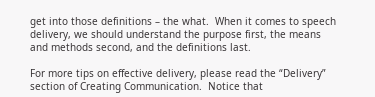get into those definitions – the what.  When it comes to speech delivery, we should understand the purpose first, the means and methods second, and the definitions last.

For more tips on effective delivery, please read the “Delivery” section of Creating Communication.  Notice that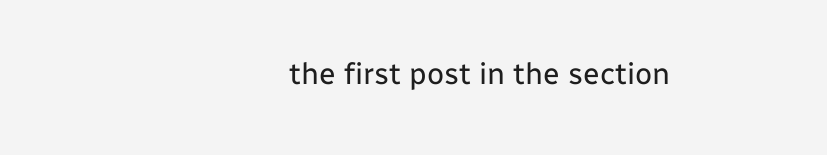the first post in the section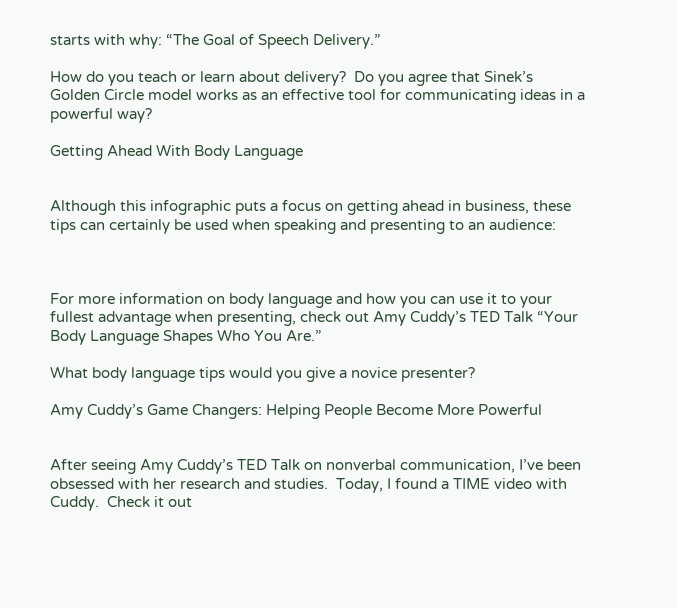starts with why: “The Goal of Speech Delivery.”

How do you teach or learn about delivery?  Do you agree that Sinek’s Golden Circle model works as an effective tool for communicating ideas in a powerful way?

Getting Ahead With Body Language


Although this infographic puts a focus on getting ahead in business, these tips can certainly be used when speaking and presenting to an audience:



For more information on body language and how you can use it to your fullest advantage when presenting, check out Amy Cuddy’s TED Talk “Your Body Language Shapes Who You Are.”

What body language tips would you give a novice presenter?

Amy Cuddy’s Game Changers: Helping People Become More Powerful


After seeing Amy Cuddy’s TED Talk on nonverbal communication, I’ve been obsessed with her research and studies.  Today, I found a TIME video with Cuddy.  Check it out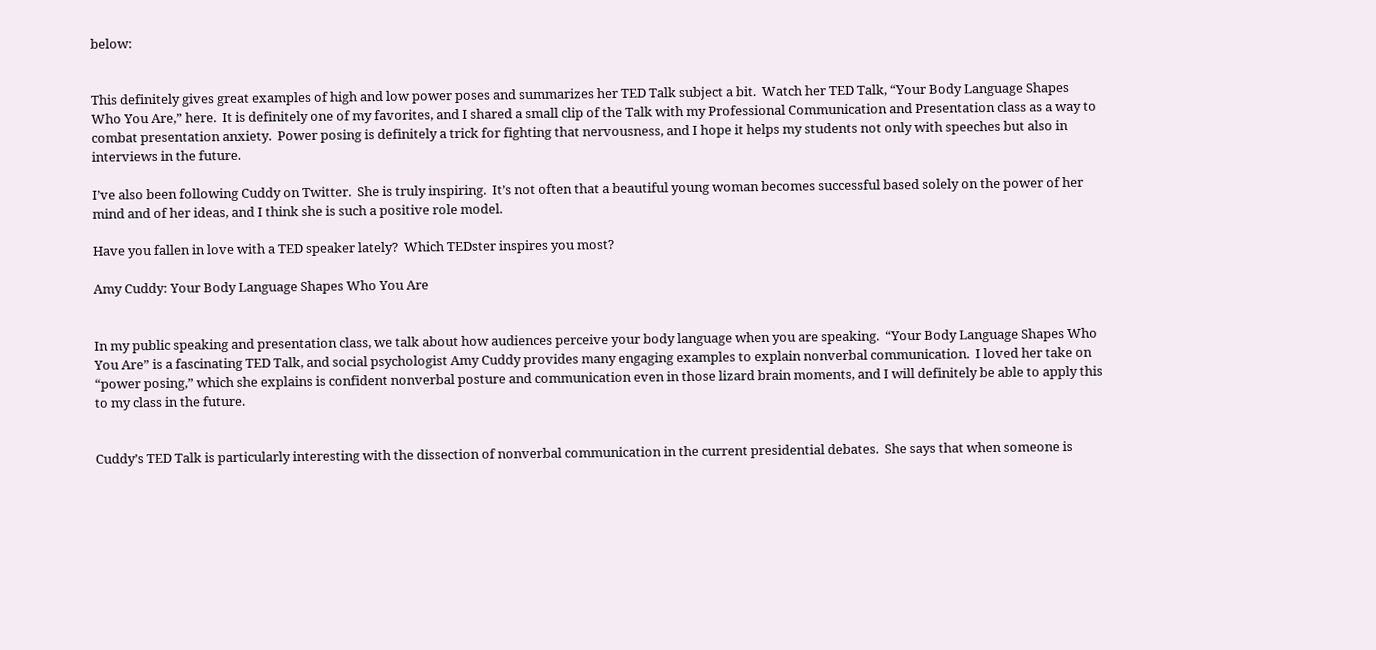below:


This definitely gives great examples of high and low power poses and summarizes her TED Talk subject a bit.  Watch her TED Talk, “Your Body Language Shapes Who You Are,” here.  It is definitely one of my favorites, and I shared a small clip of the Talk with my Professional Communication and Presentation class as a way to combat presentation anxiety.  Power posing is definitely a trick for fighting that nervousness, and I hope it helps my students not only with speeches but also in interviews in the future.

I’ve also been following Cuddy on Twitter.  She is truly inspiring.  It’s not often that a beautiful young woman becomes successful based solely on the power of her mind and of her ideas, and I think she is such a positive role model.

Have you fallen in love with a TED speaker lately?  Which TEDster inspires you most?

Amy Cuddy: Your Body Language Shapes Who You Are


In my public speaking and presentation class, we talk about how audiences perceive your body language when you are speaking.  “Your Body Language Shapes Who You Are” is a fascinating TED Talk, and social psychologist Amy Cuddy provides many engaging examples to explain nonverbal communication.  I loved her take on “power posing,” which she explains is confident nonverbal posture and communication even in those lizard brain moments, and I will definitely be able to apply this to my class in the future.


Cuddy’s TED Talk is particularly interesting with the dissection of nonverbal communication in the current presidential debates.  She says that when someone is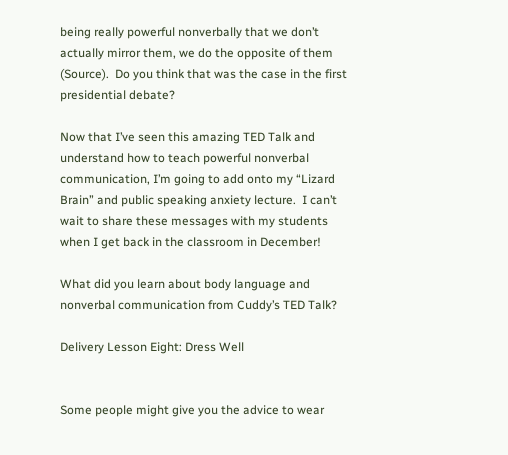being really powerful nonverbally that we don’t actually mirror them, we do the opposite of them (Source).  Do you think that was the case in the first presidential debate?

Now that I’ve seen this amazing TED Talk and understand how to teach powerful nonverbal communication, I’m going to add onto my “Lizard Brain” and public speaking anxiety lecture.  I can’t wait to share these messages with my students when I get back in the classroom in December!

What did you learn about body language and nonverbal communication from Cuddy’s TED Talk?

Delivery Lesson Eight: Dress Well


Some people might give you the advice to wear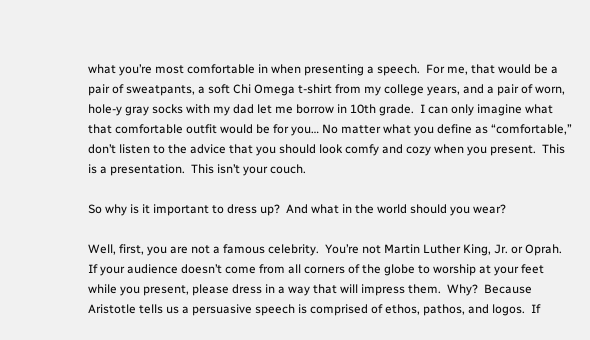what you’re most comfortable in when presenting a speech.  For me, that would be a pair of sweatpants, a soft Chi Omega t-shirt from my college years, and a pair of worn, hole-y gray socks with my dad let me borrow in 10th grade.  I can only imagine what that comfortable outfit would be for you… No matter what you define as “comfortable,” don’t listen to the advice that you should look comfy and cozy when you present.  This is a presentation.  This isn’t your couch.

So why is it important to dress up?  And what in the world should you wear?

Well, first, you are not a famous celebrity.  You’re not Martin Luther King, Jr. or Oprah.  If your audience doesn’t come from all corners of the globe to worship at your feet while you present, please dress in a way that will impress them.  Why?  Because Aristotle tells us a persuasive speech is comprised of ethos, pathos, and logos.  If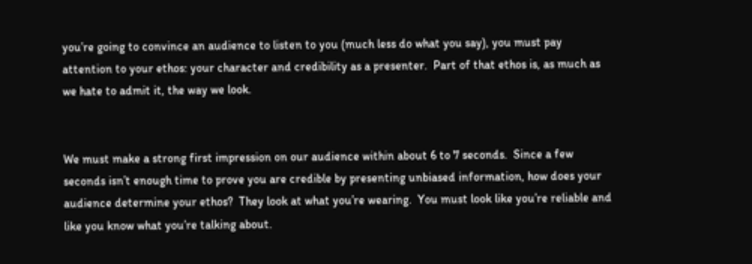you’re going to convince an audience to listen to you (much less do what you say), you must pay attention to your ethos: your character and credibility as a presenter.  Part of that ethos is, as much as we hate to admit it, the way we look.


We must make a strong first impression on our audience within about 6 to 7 seconds.  Since a few seconds isn’t enough time to prove you are credible by presenting unbiased information, how does your audience determine your ethos?  They look at what you’re wearing.  You must look like you’re reliable and like you know what you’re talking about.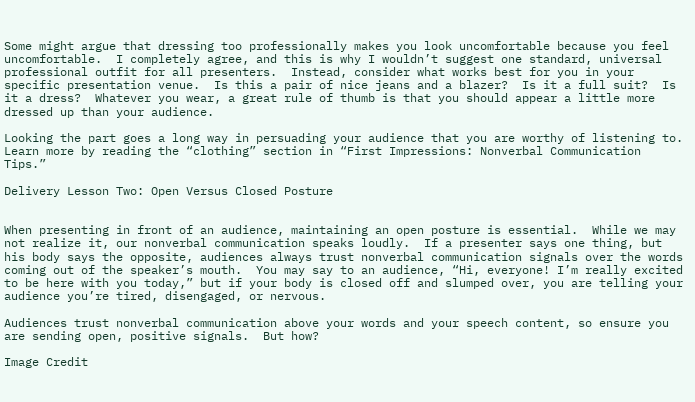Some might argue that dressing too professionally makes you look uncomfortable because you feel uncomfortable.  I completely agree, and this is why I wouldn’t suggest one standard, universal professional outfit for all presenters.  Instead, consider what works best for you in your specific presentation venue.  Is this a pair of nice jeans and a blazer?  Is it a full suit?  Is it a dress?  Whatever you wear, a great rule of thumb is that you should appear a little more dressed up than your audience.

Looking the part goes a long way in persuading your audience that you are worthy of listening to.  Learn more by reading the “clothing” section in “First Impressions: Nonverbal Communication Tips.”

Delivery Lesson Two: Open Versus Closed Posture


When presenting in front of an audience, maintaining an open posture is essential.  While we may not realize it, our nonverbal communication speaks loudly.  If a presenter says one thing, but his body says the opposite, audiences always trust nonverbal communication signals over the words coming out of the speaker’s mouth.  You may say to an audience, “Hi, everyone! I’m really excited to be here with you today,” but if your body is closed off and slumped over, you are telling your audience you’re tired, disengaged, or nervous.

Audiences trust nonverbal communication above your words and your speech content, so ensure you are sending open, positive signals.  But how?

Image Credit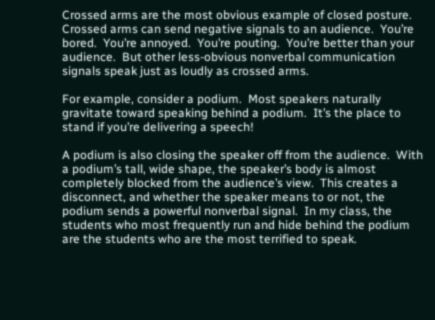Crossed arms are the most obvious example of closed posture.  Crossed arms can send negative signals to an audience.  You’re bored.  You’re annoyed.  You’re pouting.  You’re better than your audience.  But other less-obvious nonverbal communication signals speak just as loudly as crossed arms.

For example, consider a podium.  Most speakers naturally gravitate toward speaking behind a podium.  It’s the place to stand if you’re delivering a speech!

A podium is also closing the speaker off from the audience.  With a podium’s tall, wide shape, the speaker’s body is almost completely blocked from the audience’s view.  This creates a disconnect, and whether the speaker means to or not, the podium sends a powerful nonverbal signal.  In my class, the students who most frequently run and hide behind the podium are the students who are the most terrified to speak.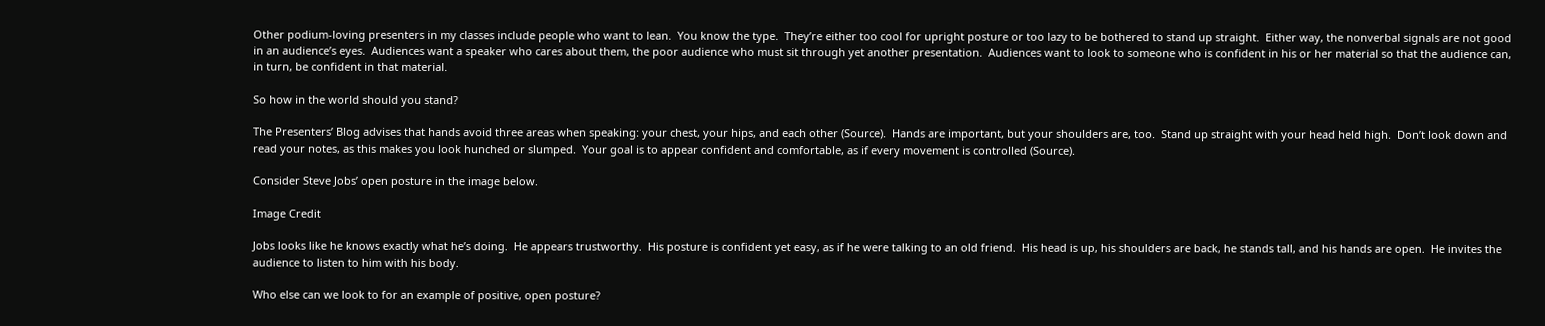Other podium-loving presenters in my classes include people who want to lean.  You know the type.  They’re either too cool for upright posture or too lazy to be bothered to stand up straight.  Either way, the nonverbal signals are not good in an audience’s eyes.  Audiences want a speaker who cares about them, the poor audience who must sit through yet another presentation.  Audiences want to look to someone who is confident in his or her material so that the audience can, in turn, be confident in that material.

So how in the world should you stand?

The Presenters’ Blog advises that hands avoid three areas when speaking: your chest, your hips, and each other (Source).  Hands are important, but your shoulders are, too.  Stand up straight with your head held high.  Don’t look down and read your notes, as this makes you look hunched or slumped.  Your goal is to appear confident and comfortable, as if every movement is controlled (Source).

Consider Steve Jobs’ open posture in the image below.

Image Credit

Jobs looks like he knows exactly what he’s doing.  He appears trustworthy.  His posture is confident yet easy, as if he were talking to an old friend.  His head is up, his shoulders are back, he stands tall, and his hands are open.  He invites the audience to listen to him with his body.

Who else can we look to for an example of positive, open posture?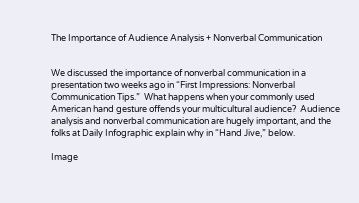The Importance of Audience Analysis + Nonverbal Communication


We discussed the importance of nonverbal communication in a presentation two weeks ago in “First Impressions: Nonverbal Communication Tips.”  What happens when your commonly used American hand gesture offends your multicultural audience?  Audience analysis and nonverbal communication are hugely important, and the folks at Daily Infographic explain why in “Hand Jive,” below.

Image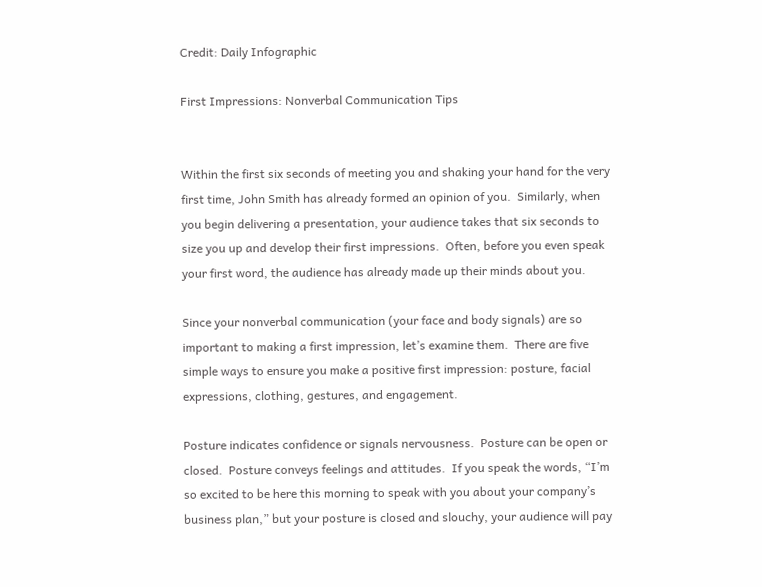Credit: Daily Infographic

First Impressions: Nonverbal Communication Tips


Within the first six seconds of meeting you and shaking your hand for the very first time, John Smith has already formed an opinion of you.  Similarly, when you begin delivering a presentation, your audience takes that six seconds to size you up and develop their first impressions.  Often, before you even speak your first word, the audience has already made up their minds about you.

Since your nonverbal communication (your face and body signals) are so important to making a first impression, let’s examine them.  There are five simple ways to ensure you make a positive first impression: posture, facial expressions, clothing, gestures, and engagement.

Posture indicates confidence or signals nervousness.  Posture can be open or closed.  Posture conveys feelings and attitudes.  If you speak the words, “I’m so excited to be here this morning to speak with you about your company’s business plan,” but your posture is closed and slouchy, your audience will pay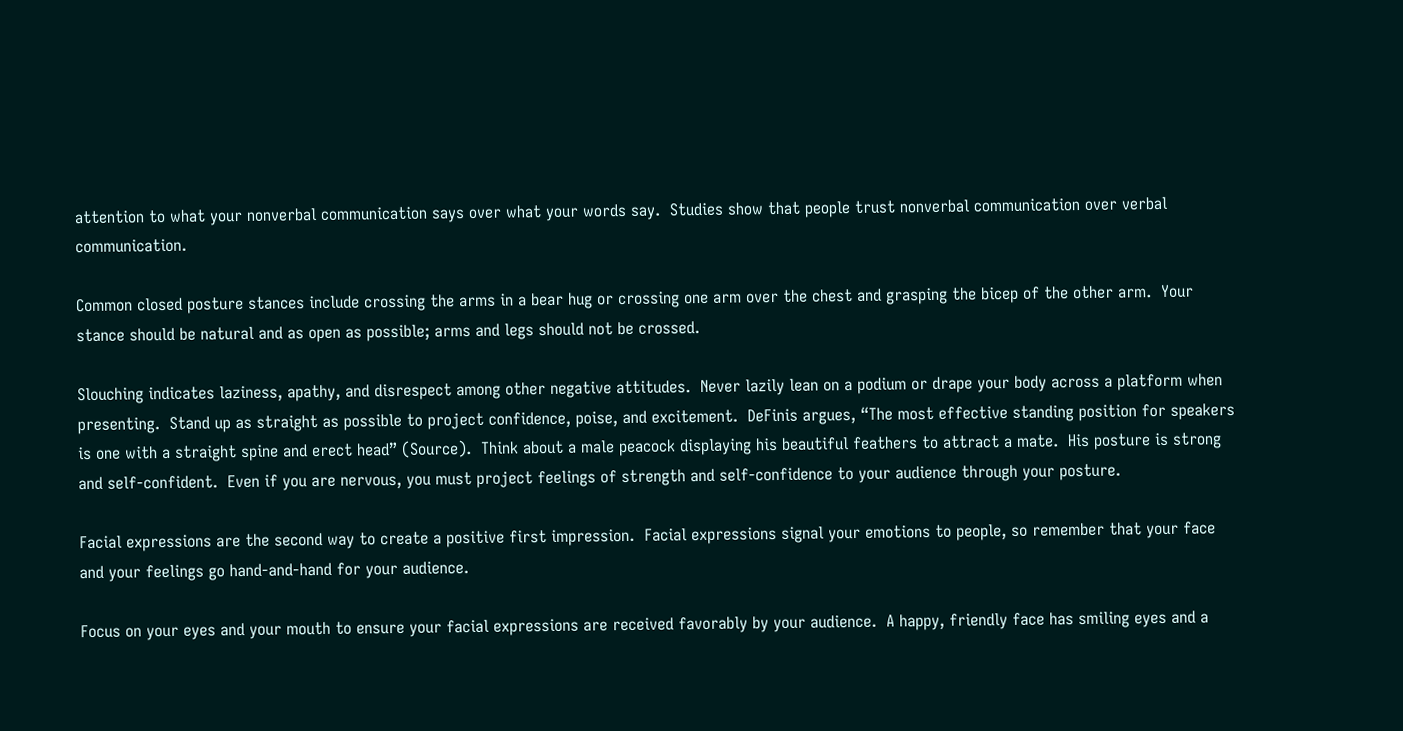attention to what your nonverbal communication says over what your words say.  Studies show that people trust nonverbal communication over verbal communication.

Common closed posture stances include crossing the arms in a bear hug or crossing one arm over the chest and grasping the bicep of the other arm.  Your stance should be natural and as open as possible; arms and legs should not be crossed.

Slouching indicates laziness, apathy, and disrespect among other negative attitudes.  Never lazily lean on a podium or drape your body across a platform when presenting.  Stand up as straight as possible to project confidence, poise, and excitement.  DeFinis argues, “The most effective standing position for speakers is one with a straight spine and erect head” (Source).  Think about a male peacock displaying his beautiful feathers to attract a mate.  His posture is strong and self-confident.  Even if you are nervous, you must project feelings of strength and self-confidence to your audience through your posture.

Facial expressions are the second way to create a positive first impression.  Facial expressions signal your emotions to people, so remember that your face and your feelings go hand-and-hand for your audience.

Focus on your eyes and your mouth to ensure your facial expressions are received favorably by your audience.  A happy, friendly face has smiling eyes and a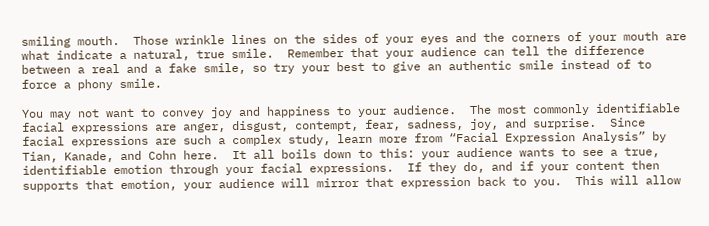smiling mouth.  Those wrinkle lines on the sides of your eyes and the corners of your mouth are what indicate a natural, true smile.  Remember that your audience can tell the difference between a real and a fake smile, so try your best to give an authentic smile instead of to force a phony smile.

You may not want to convey joy and happiness to your audience.  The most commonly identifiable facial expressions are anger, disgust, contempt, fear, sadness, joy, and surprise.  Since facial expressions are such a complex study, learn more from “Facial Expression Analysis” by Tian, Kanade, and Cohn here.  It all boils down to this: your audience wants to see a true, identifiable emotion through your facial expressions.  If they do, and if your content then supports that emotion, your audience will mirror that expression back to you.  This will allow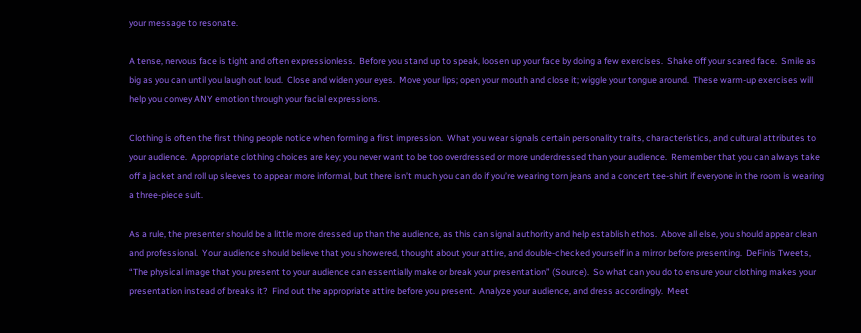your message to resonate.

A tense, nervous face is tight and often expressionless.  Before you stand up to speak, loosen up your face by doing a few exercises.  Shake off your scared face.  Smile as big as you can until you laugh out loud.  Close and widen your eyes.  Move your lips; open your mouth and close it; wiggle your tongue around.  These warm-up exercises will help you convey ANY emotion through your facial expressions.

Clothing is often the first thing people notice when forming a first impression.  What you wear signals certain personality traits, characteristics, and cultural attributes to your audience.  Appropriate clothing choices are key; you never want to be too overdressed or more underdressed than your audience.  Remember that you can always take off a jacket and roll up sleeves to appear more informal, but there isn’t much you can do if you’re wearing torn jeans and a concert tee-shirt if everyone in the room is wearing a three-piece suit.

As a rule, the presenter should be a little more dressed up than the audience, as this can signal authority and help establish ethos.  Above all else, you should appear clean and professional.  Your audience should believe that you showered, thought about your attire, and double-checked yourself in a mirror before presenting.  DeFinis Tweets, “The physical image that you present to your audience can essentially make or break your presentation” (Source).  So what can you do to ensure your clothing makes your presentation instead of breaks it?  Find out the appropriate attire before you present.  Analyze your audience, and dress accordingly.  Meet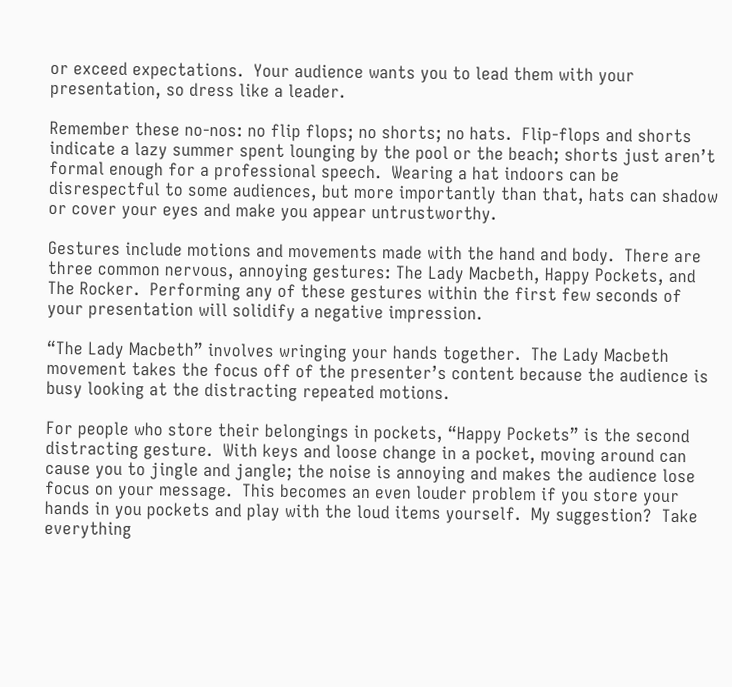or exceed expectations.  Your audience wants you to lead them with your presentation, so dress like a leader.

Remember these no-nos: no flip flops; no shorts; no hats.  Flip-flops and shorts indicate a lazy summer spent lounging by the pool or the beach; shorts just aren’t formal enough for a professional speech.  Wearing a hat indoors can be disrespectful to some audiences, but more importantly than that, hats can shadow or cover your eyes and make you appear untrustworthy.

Gestures include motions and movements made with the hand and body.  There are three common nervous, annoying gestures: The Lady Macbeth, Happy Pockets, and The Rocker.  Performing any of these gestures within the first few seconds of your presentation will solidify a negative impression.

“The Lady Macbeth” involves wringing your hands together.  The Lady Macbeth movement takes the focus off of the presenter’s content because the audience is busy looking at the distracting repeated motions.

For people who store their belongings in pockets, “Happy Pockets” is the second distracting gesture.  With keys and loose change in a pocket, moving around can cause you to jingle and jangle; the noise is annoying and makes the audience lose focus on your message.  This becomes an even louder problem if you store your hands in you pockets and play with the loud items yourself.  My suggestion?  Take everything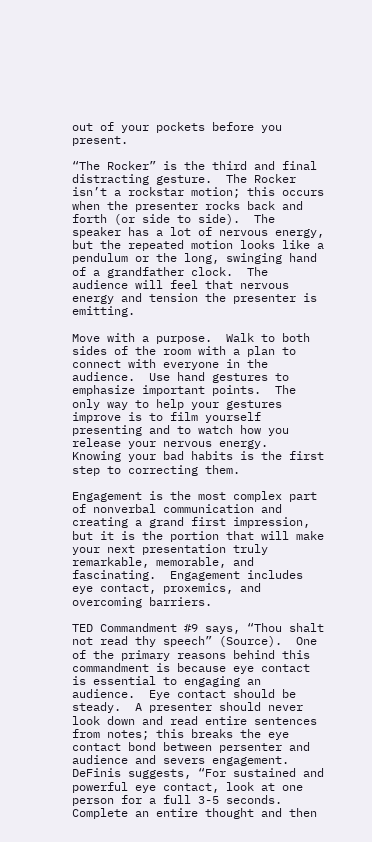out of your pockets before you present.

“The Rocker” is the third and final distracting gesture.  The Rocker isn’t a rockstar motion; this occurs when the presenter rocks back and forth (or side to side).  The speaker has a lot of nervous energy, but the repeated motion looks like a pendulum or the long, swinging hand of a grandfather clock.  The audience will feel that nervous energy and tension the presenter is emitting.

Move with a purpose.  Walk to both sides of the room with a plan to connect with everyone in the audience.  Use hand gestures to emphasize important points.  The only way to help your gestures improve is to film yourself presenting and to watch how you release your nervous energy.  Knowing your bad habits is the first step to correcting them.

Engagement is the most complex part of nonverbal communication and creating a grand first impression, but it is the portion that will make your next presentation truly remarkable, memorable, and fascinating.  Engagement includes eye contact, proxemics, and overcoming barriers.

TED Commandment #9 says, “Thou shalt not read thy speech” (Source).  One of the primary reasons behind this commandment is because eye contact is essential to engaging an audience.  Eye contact should be steady.  A presenter should never look down and read entire sentences from notes; this breaks the eye contact bond between persenter and audience and severs engagement.  DeFinis suggests, “For sustained and powerful eye contact, look at one person for a full 3-5 seconds. Complete an entire thought and then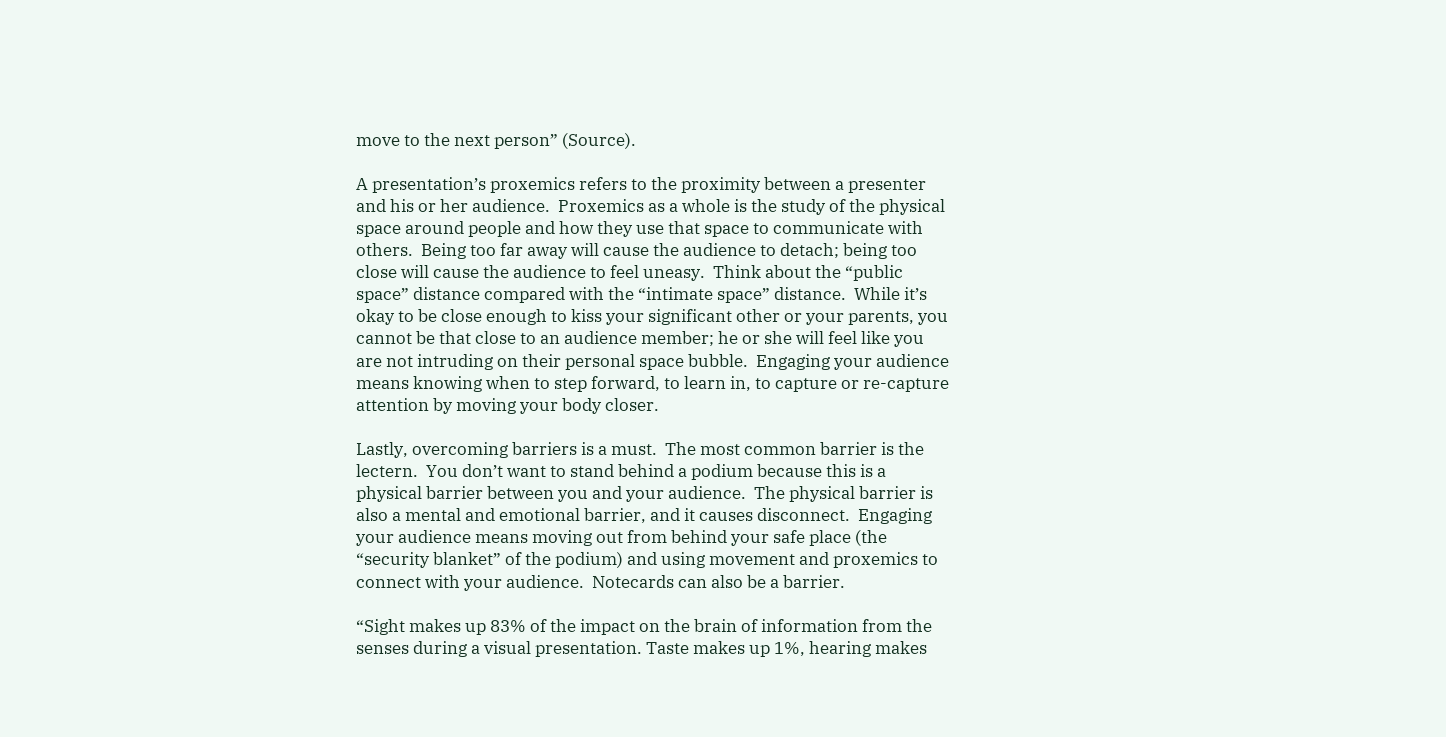move to the next person” (Source).

A presentation’s proxemics refers to the proximity between a presenter and his or her audience.  Proxemics as a whole is the study of the physical space around people and how they use that space to communicate with others.  Being too far away will cause the audience to detach; being too close will cause the audience to feel uneasy.  Think about the “public space” distance compared with the “intimate space” distance.  While it’s okay to be close enough to kiss your significant other or your parents, you cannot be that close to an audience member; he or she will feel like you are not intruding on their personal space bubble.  Engaging your audience means knowing when to step forward, to learn in, to capture or re-capture attention by moving your body closer.

Lastly, overcoming barriers is a must.  The most common barrier is the lectern.  You don’t want to stand behind a podium because this is a physical barrier between you and your audience.  The physical barrier is also a mental and emotional barrier, and it causes disconnect.  Engaging your audience means moving out from behind your safe place (the “security blanket” of the podium) and using movement and proxemics to connect with your audience.  Notecards can also be a barrier.

“Sight makes up 83% of the impact on the brain of information from the senses during a visual presentation. Taste makes up 1%, hearing makes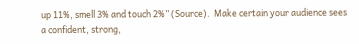up 11%, smell 3% and touch 2%” (Source).  Make certain your audience sees a confident, strong,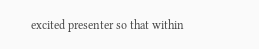excited presenter so that within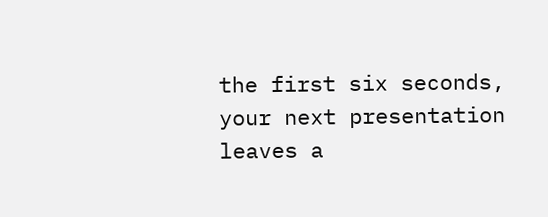the first six seconds, your next presentation leaves a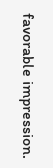favorable impression.